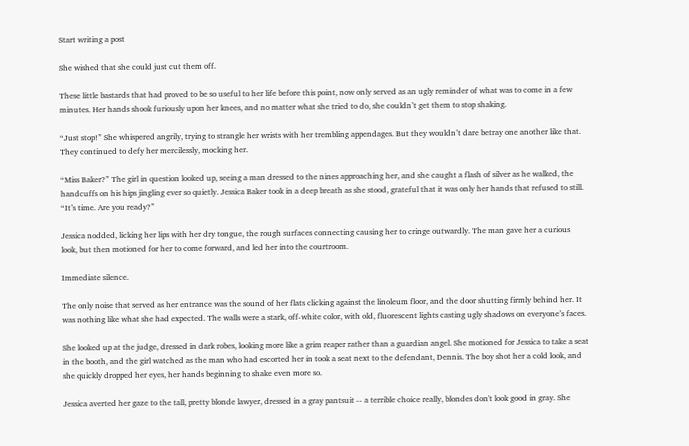Start writing a post

She wished that she could just cut them off.

These little bastards that had proved to be so useful to her life before this point, now only served as an ugly reminder of what was to come in a few minutes. Her hands shook furiously upon her knees, and no matter what she tried to do, she couldn’t get them to stop shaking.

“Just stop!” She whispered angrily, trying to strangle her wrists with her trembling appendages. But they wouldn’t dare betray one another like that. They continued to defy her mercilessly, mocking her.

“Miss Baker?” The girl in question looked up, seeing a man dressed to the nines approaching her, and she caught a flash of silver as he walked, the handcuffs on his hips jingling ever so quietly. Jessica Baker took in a deep breath as she stood, grateful that it was only her hands that refused to still. “It’s time. Are you ready?”

Jessica nodded, licking her lips with her dry tongue, the rough surfaces connecting causing her to cringe outwardly. The man gave her a curious look, but then motioned for her to come forward, and led her into the courtroom.

Immediate silence.

The only noise that served as her entrance was the sound of her flats clicking against the linoleum floor, and the door shutting firmly behind her. It was nothing like what she had expected. The walls were a stark, off-white color, with old, fluorescent lights casting ugly shadows on everyone’s faces.

She looked up at the judge, dressed in dark robes, looking more like a grim reaper rather than a guardian angel. She motioned for Jessica to take a seat in the booth, and the girl watched as the man who had escorted her in took a seat next to the defendant, Dennis. The boy shot her a cold look, and she quickly dropped her eyes, her hands beginning to shake even more so.

Jessica averted her gaze to the tall, pretty blonde lawyer, dressed in a gray pantsuit -- a terrible choice really, blondes don't look good in gray. She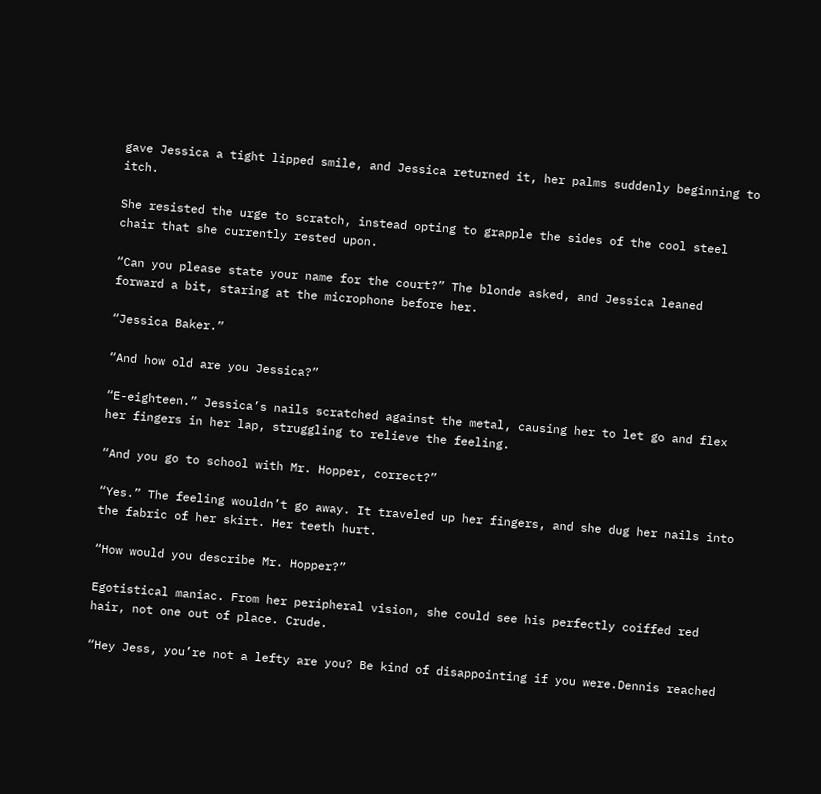gave Jessica a tight lipped smile, and Jessica returned it, her palms suddenly beginning to itch.

She resisted the urge to scratch, instead opting to grapple the sides of the cool steel chair that she currently rested upon.

“Can you please state your name for the court?” The blonde asked, and Jessica leaned forward a bit, staring at the microphone before her.

“Jessica Baker.”

“And how old are you Jessica?”

“E-eighteen.” Jessica’s nails scratched against the metal, causing her to let go and flex her fingers in her lap, struggling to relieve the feeling.

“And you go to school with Mr. Hopper, correct?”

“Yes.” The feeling wouldn’t go away. It traveled up her fingers, and she dug her nails into the fabric of her skirt. Her teeth hurt.

“How would you describe Mr. Hopper?”

Egotistical maniac. From her peripheral vision, she could see his perfectly coiffed red hair, not one out of place. Crude.

“Hey Jess, you’re not a lefty are you? Be kind of disappointing if you were.Dennis reached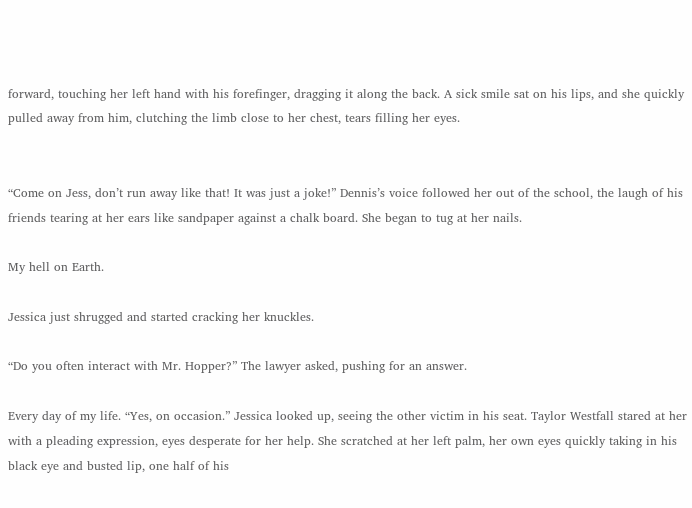forward, touching her left hand with his forefinger, dragging it along the back. A sick smile sat on his lips, and she quickly pulled away from him, clutching the limb close to her chest, tears filling her eyes.


“Come on Jess, don’t run away like that! It was just a joke!” Dennis’s voice followed her out of the school, the laugh of his friends tearing at her ears like sandpaper against a chalk board. She began to tug at her nails.

My hell on Earth.

Jessica just shrugged and started cracking her knuckles.

“Do you often interact with Mr. Hopper?” The lawyer asked, pushing for an answer.

Every day of my life. “Yes, on occasion.” Jessica looked up, seeing the other victim in his seat. Taylor Westfall stared at her with a pleading expression, eyes desperate for her help. She scratched at her left palm, her own eyes quickly taking in his black eye and busted lip, one half of his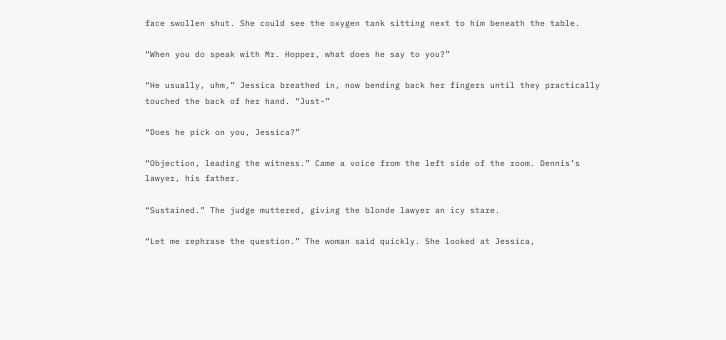face swollen shut. She could see the oxygen tank sitting next to him beneath the table.

“When you do speak with Mr. Hopper, what does he say to you?”

“He usually, uhm,” Jessica breathed in, now bending back her fingers until they practically touched the back of her hand. “Just-”

“Does he pick on you, Jessica?”

“Objection, leading the witness.” Came a voice from the left side of the room. Dennis’s lawyer, his father.

“Sustained.” The judge muttered, giving the blonde lawyer an icy stare.

“Let me rephrase the question.” The woman said quickly. She looked at Jessica,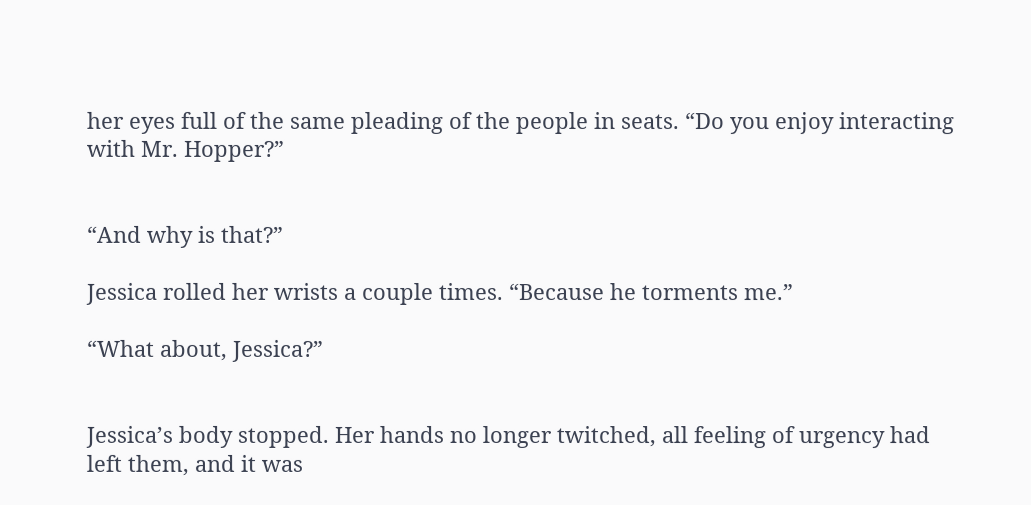her eyes full of the same pleading of the people in seats. “Do you enjoy interacting with Mr. Hopper?”


“And why is that?”

Jessica rolled her wrists a couple times. “Because he torments me.”

“What about, Jessica?”


Jessica’s body stopped. Her hands no longer twitched, all feeling of urgency had left them, and it was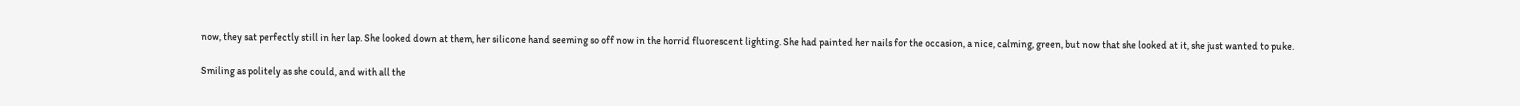now, they sat perfectly still in her lap. She looked down at them, her silicone hand seeming so off now in the horrid fluorescent lighting. She had painted her nails for the occasion, a nice, calming, green, but now that she looked at it, she just wanted to puke.

Smiling as politely as she could, and with all the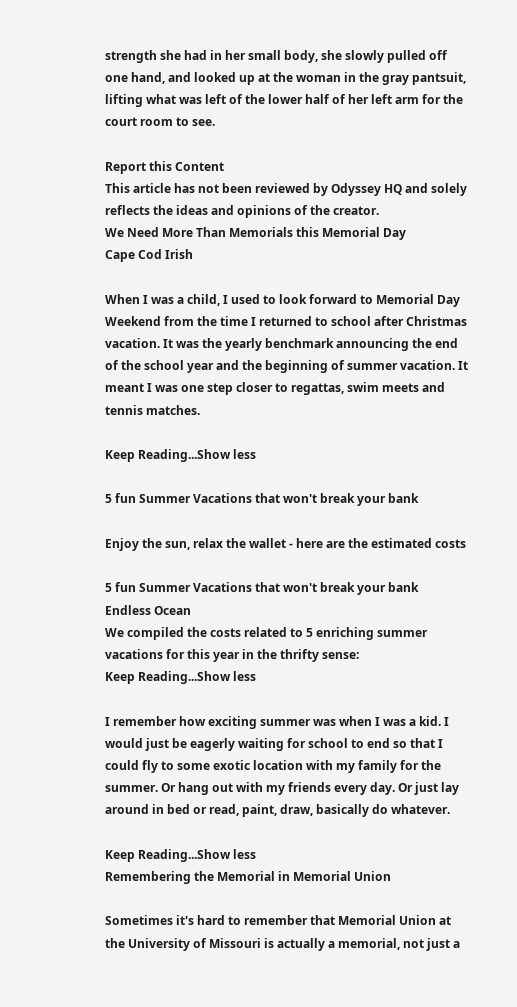strength she had in her small body, she slowly pulled off one hand, and looked up at the woman in the gray pantsuit, lifting what was left of the lower half of her left arm for the court room to see.

Report this Content
This article has not been reviewed by Odyssey HQ and solely reflects the ideas and opinions of the creator.
We Need More Than Memorials this Memorial Day
Cape Cod Irish

When I was a child, I used to look forward to Memorial Day Weekend from the time I returned to school after Christmas vacation. It was the yearly benchmark announcing the end of the school year and the beginning of summer vacation. It meant I was one step closer to regattas, swim meets and tennis matches.

Keep Reading...Show less

5 fun Summer Vacations that won't break your bank

Enjoy the sun, relax the wallet - here are the estimated costs

5 fun Summer Vacations that won't break your bank
Endless Ocean
We compiled the costs related to 5 enriching summer vacations for this year in the thrifty sense:
Keep Reading...Show less

I remember how exciting summer was when I was a kid. I would just be eagerly waiting for school to end so that I could fly to some exotic location with my family for the summer. Or hang out with my friends every day. Or just lay around in bed or read, paint, draw, basically do whatever.

Keep Reading...Show less
Remembering the Memorial in Memorial Union

Sometimes it's hard to remember that Memorial Union at the University of Missouri is actually a memorial, not just a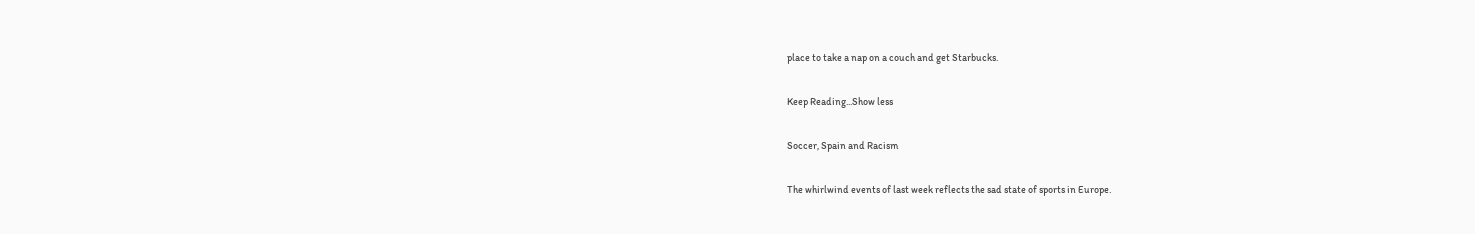place to take a nap on a couch and get Starbucks.

Keep Reading...Show less

Soccer, Spain and Racism

The whirlwind events of last week reflects the sad state of sports in Europe.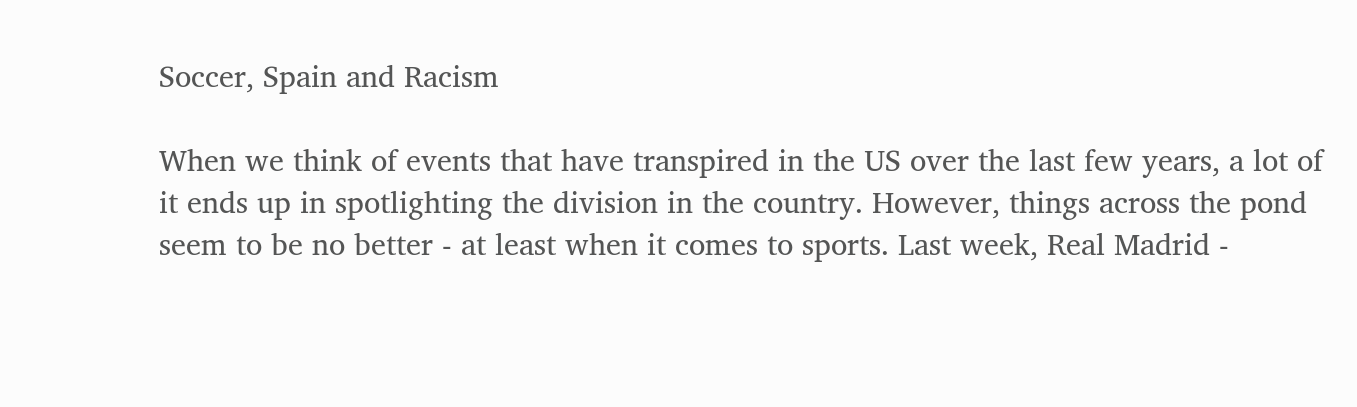Soccer, Spain and Racism

When we think of events that have transpired in the US over the last few years, a lot of it ends up in spotlighting the division in the country. However, things across the pond seem to be no better - at least when it comes to sports. Last week, Real Madrid -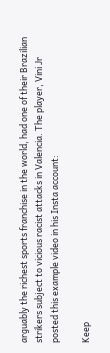arguably the richest sports franchise in the world, had one of their Brazilian strikers subject to vicious racist attacks in Valencia. The player, Vini Jr posted this example video in his Insta account:

Keep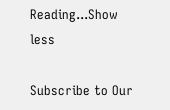Reading...Show less

Subscribe to Our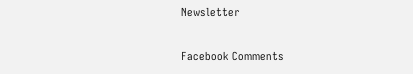Newsletter

Facebook Comments